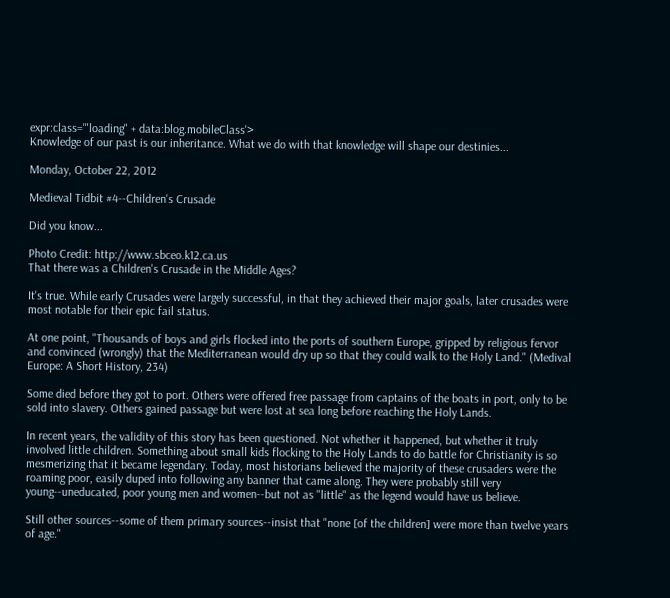expr:class='"loading" + data:blog.mobileClass'>
Knowledge of our past is our inheritance. What we do with that knowledge will shape our destinies...

Monday, October 22, 2012

Medieval Tidbit #4--Children's Crusade

Did you know...

Photo Credit: http://www.sbceo.k12.ca.us
That there was a Children's Crusade in the Middle Ages?

It's true. While early Crusades were largely successful, in that they achieved their major goals, later crusades were most notable for their epic fail status.

At one point, "Thousands of boys and girls flocked into the ports of southern Europe, gripped by religious fervor and convinced (wrongly) that the Mediterranean would dry up so that they could walk to the Holy Land." (Medival Europe: A Short History, 234)

Some died before they got to port. Others were offered free passage from captains of the boats in port, only to be sold into slavery. Others gained passage but were lost at sea long before reaching the Holy Lands.

In recent years, the validity of this story has been questioned. Not whether it happened, but whether it truly involved little children. Something about small kids flocking to the Holy Lands to do battle for Christianity is so mesmerizing that it became legendary. Today, most historians believed the majority of these crusaders were the roaming poor, easily duped into following any banner that came along. They were probably still very young--uneducated, poor young men and women--but not as "little" as the legend would have us believe.

Still other sources--some of them primary sources--insist that "none [of the children] were more than twelve years of age."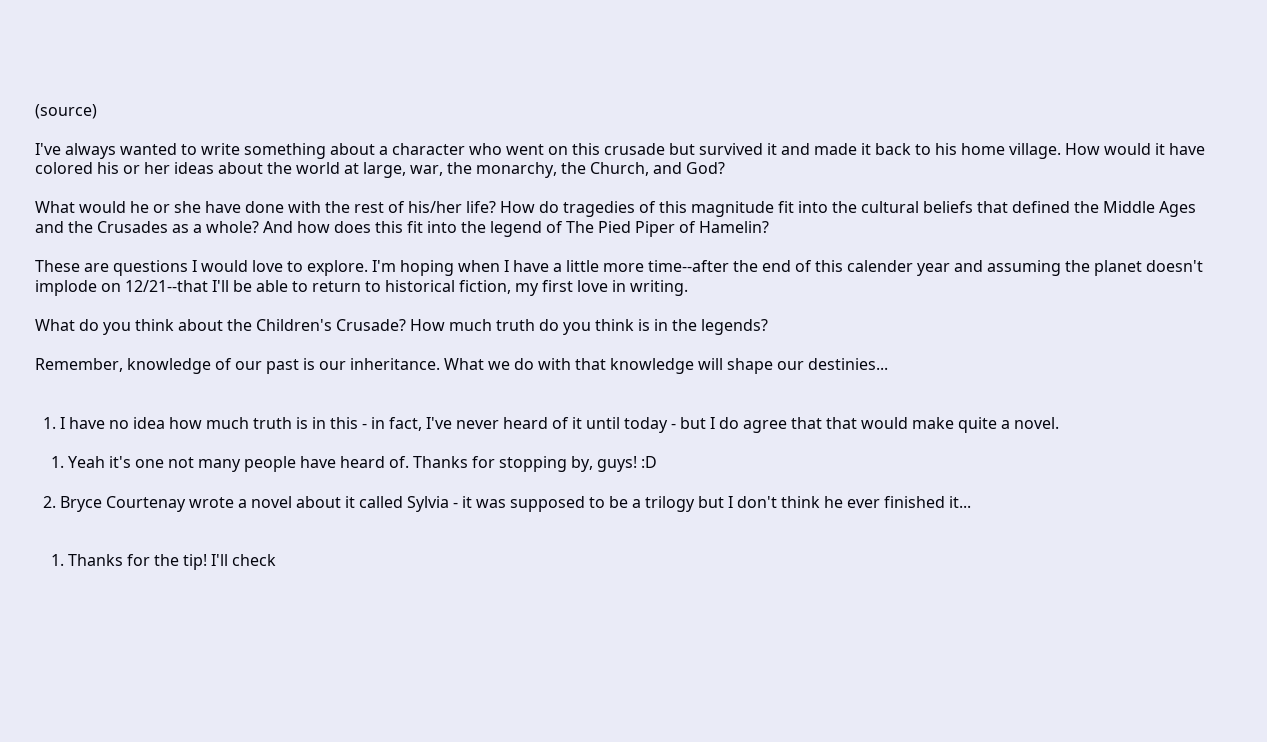(source)

I've always wanted to write something about a character who went on this crusade but survived it and made it back to his home village. How would it have colored his or her ideas about the world at large, war, the monarchy, the Church, and God?

What would he or she have done with the rest of his/her life? How do tragedies of this magnitude fit into the cultural beliefs that defined the Middle Ages and the Crusades as a whole? And how does this fit into the legend of The Pied Piper of Hamelin?

These are questions I would love to explore. I'm hoping when I have a little more time--after the end of this calender year and assuming the planet doesn't implode on 12/21--that I'll be able to return to historical fiction, my first love in writing.

What do you think about the Children's Crusade? How much truth do you think is in the legends?

Remember, knowledge of our past is our inheritance. What we do with that knowledge will shape our destinies...


  1. I have no idea how much truth is in this - in fact, I've never heard of it until today - but I do agree that that would make quite a novel.

    1. Yeah it's one not many people have heard of. Thanks for stopping by, guys! :D

  2. Bryce Courtenay wrote a novel about it called Sylvia - it was supposed to be a trilogy but I don't think he ever finished it...


    1. Thanks for the tip! I'll check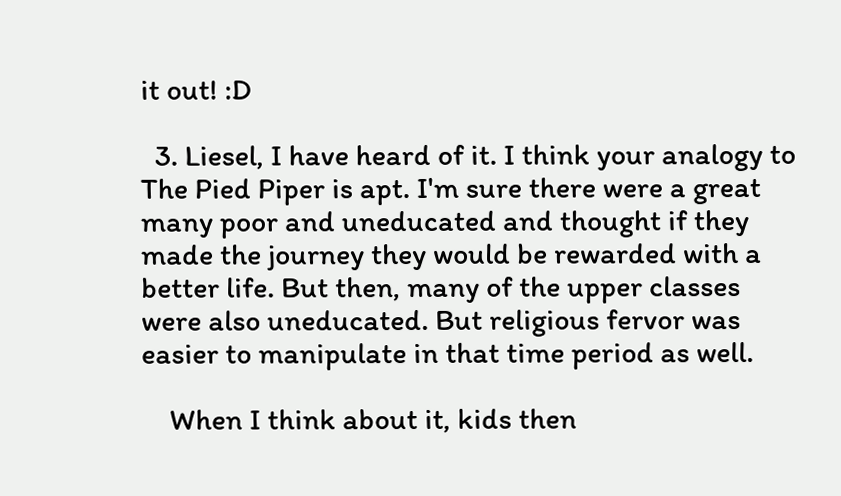it out! :D

  3. Liesel, I have heard of it. I think your analogy to The Pied Piper is apt. I'm sure there were a great many poor and uneducated and thought if they made the journey they would be rewarded with a better life. But then, many of the upper classes were also uneducated. But religious fervor was easier to manipulate in that time period as well.

    When I think about it, kids then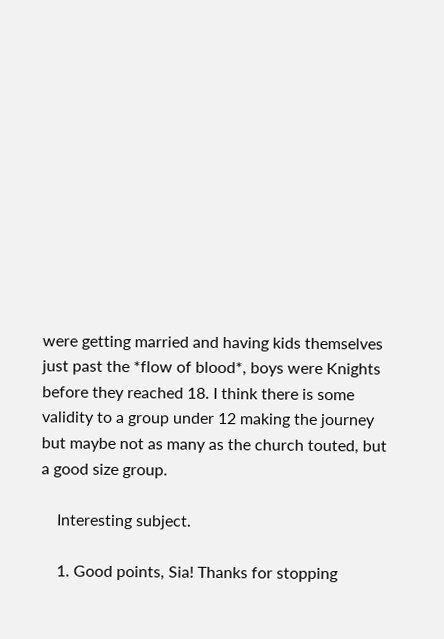were getting married and having kids themselves just past the *flow of blood*, boys were Knights before they reached 18. I think there is some validity to a group under 12 making the journey but maybe not as many as the church touted, but a good size group.

    Interesting subject.

    1. Good points, Sia! Thanks for stopping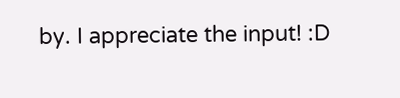by. I appreciate the input! :D